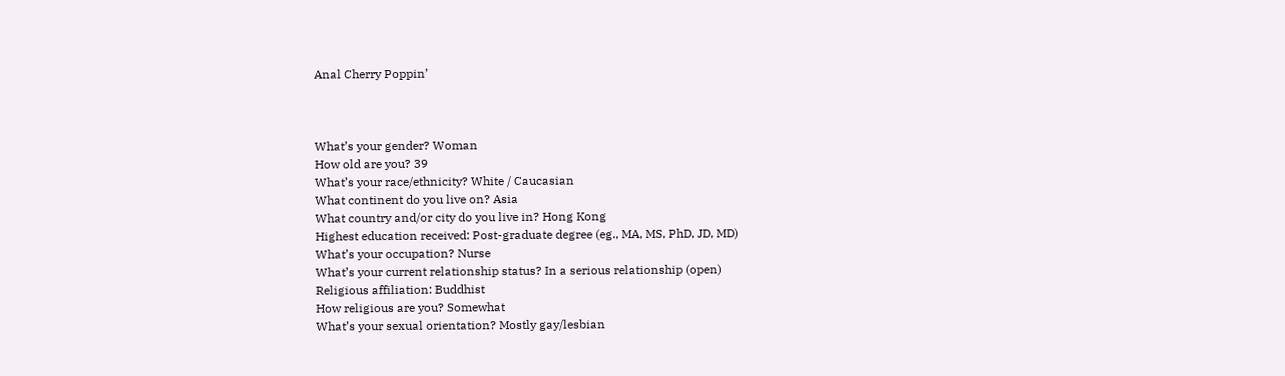Anal Cherry Poppin’



What’s your gender? Woman
How old are you? 39
What’s your race/ethnicity? White / Caucasian
What continent do you live on? Asia
What country and/or city do you live in? Hong Kong
Highest education received: Post-graduate degree (eg., MA, MS, PhD, JD, MD)
What’s your occupation? Nurse
What’s your current relationship status? In a serious relationship (open)
Religious affiliation: Buddhist
How religious are you? Somewhat
What’s your sexual orientation? Mostly gay/lesbian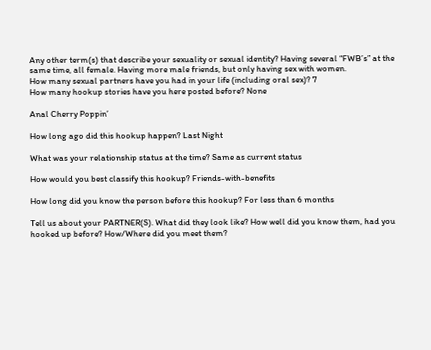Any other term(s) that describe your sexuality or sexual identity? Having several “FWB’s” at the same time, all female. Having more male friends, but only having sex with women.
How many sexual partners have you had in your life (including oral sex)? 7
How many hookup stories have you here posted before? None

Anal Cherry Poppin’

How long ago did this hookup happen? Last Night

What was your relationship status at the time? Same as current status

How would you best classify this hookup? Friends-with-benefits

How long did you know the person before this hookup? For less than 6 months

Tell us about your PARTNER(S). What did they look like? How well did you know them, had you hooked up before? How/Where did you meet them?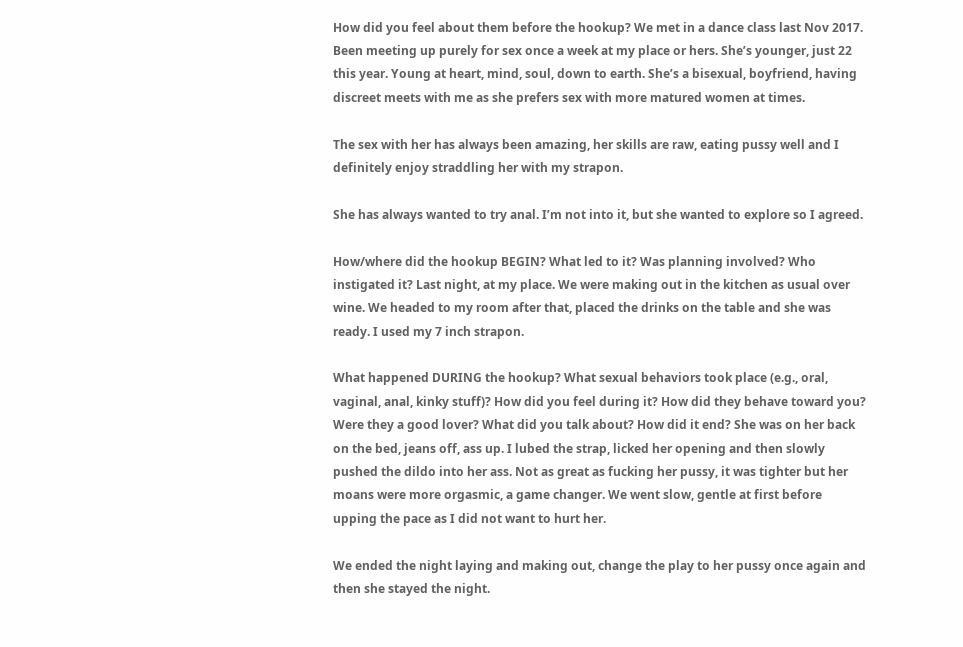How did you feel about them before the hookup? We met in a dance class last Nov 2017. Been meeting up purely for sex once a week at my place or hers. She’s younger, just 22 this year. Young at heart, mind, soul, down to earth. She’s a bisexual, boyfriend, having discreet meets with me as she prefers sex with more matured women at times.

The sex with her has always been amazing, her skills are raw, eating pussy well and I definitely enjoy straddling her with my strapon.

She has always wanted to try anal. I’m not into it, but she wanted to explore so I agreed.

How/where did the hookup BEGIN? What led to it? Was planning involved? Who instigated it? Last night, at my place. We were making out in the kitchen as usual over wine. We headed to my room after that, placed the drinks on the table and she was ready. I used my 7 inch strapon.

What happened DURING the hookup? What sexual behaviors took place (e.g., oral, vaginal, anal, kinky stuff)? How did you feel during it? How did they behave toward you? Were they a good lover? What did you talk about? How did it end? She was on her back on the bed, jeans off, ass up. I lubed the strap, licked her opening and then slowly pushed the dildo into her ass. Not as great as fucking her pussy, it was tighter but her moans were more orgasmic, a game changer. We went slow, gentle at first before upping the pace as I did not want to hurt her.

We ended the night laying and making out, change the play to her pussy once again and then she stayed the night.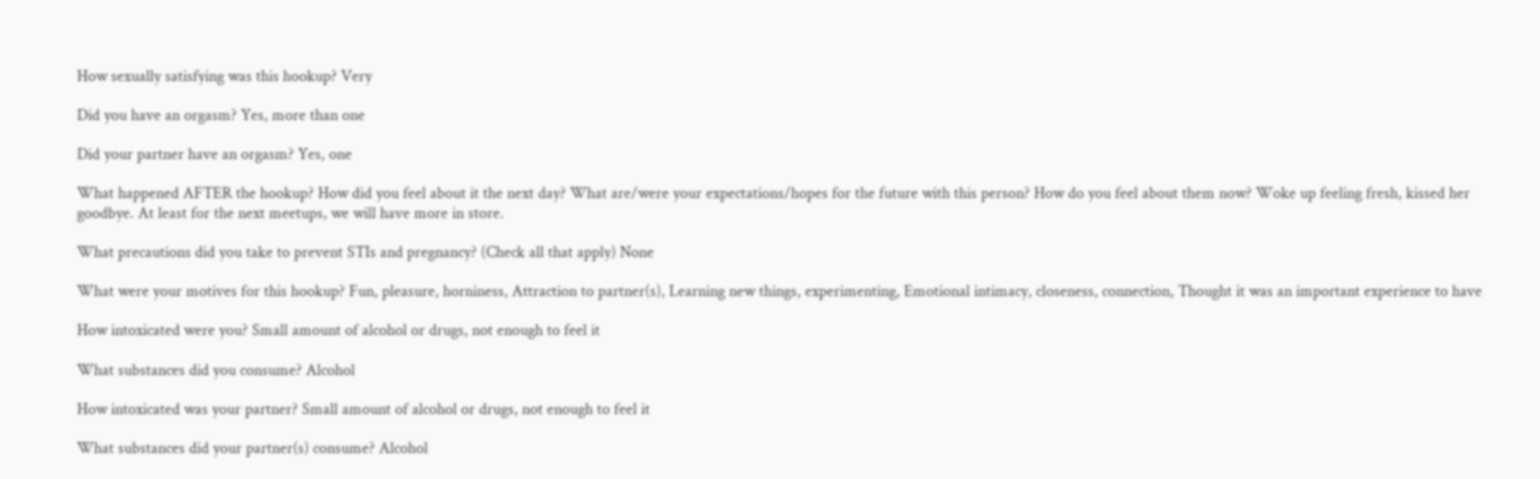How sexually satisfying was this hookup? Very

Did you have an orgasm? Yes, more than one

Did your partner have an orgasm? Yes, one

What happened AFTER the hookup? How did you feel about it the next day? What are/were your expectations/hopes for the future with this person? How do you feel about them now? Woke up feeling fresh, kissed her goodbye. At least for the next meetups, we will have more in store.

What precautions did you take to prevent STIs and pregnancy? (Check all that apply) None

What were your motives for this hookup? Fun, pleasure, horniness, Attraction to partner(s), Learning new things, experimenting, Emotional intimacy, closeness, connection, Thought it was an important experience to have

How intoxicated were you? Small amount of alcohol or drugs, not enough to feel it

What substances did you consume? Alcohol

How intoxicated was your partner? Small amount of alcohol or drugs, not enough to feel it

What substances did your partner(s) consume? Alcohol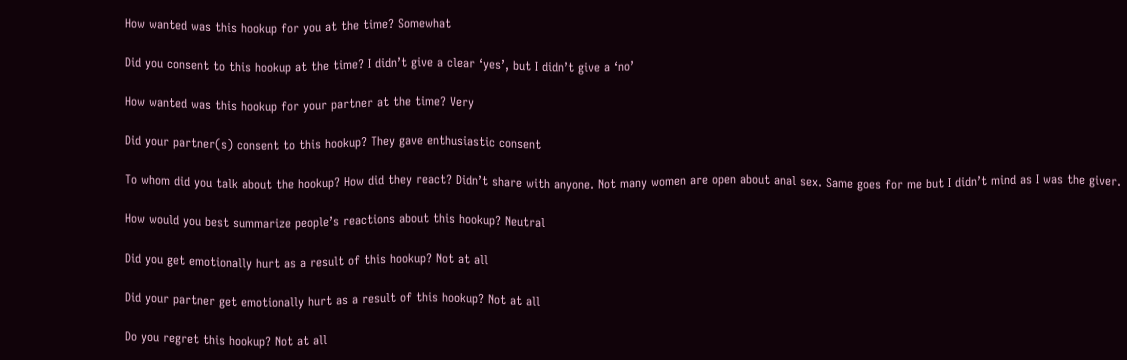How wanted was this hookup for you at the time? Somewhat

Did you consent to this hookup at the time? I didn’t give a clear ‘yes’, but I didn’t give a ‘no’

How wanted was this hookup for your partner at the time? Very

Did your partner(s) consent to this hookup? They gave enthusiastic consent

To whom did you talk about the hookup? How did they react? Didn’t share with anyone. Not many women are open about anal sex. Same goes for me but I didn’t mind as I was the giver.

How would you best summarize people’s reactions about this hookup? Neutral

Did you get emotionally hurt as a result of this hookup? Not at all

Did your partner get emotionally hurt as a result of this hookup? Not at all

Do you regret this hookup? Not at all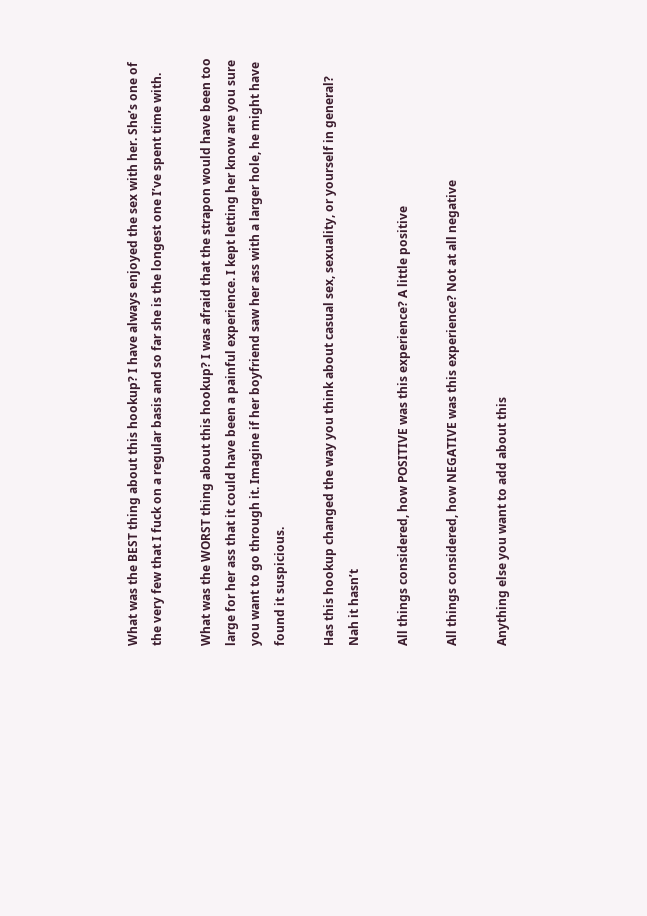What was the BEST thing about this hookup? I have always enjoyed the sex with her. She’s one of the very few that I fuck on a regular basis and so far she is the longest one I’ve spent time with.

What was the WORST thing about this hookup? I was afraid that the strapon would have been too large for her ass that it could have been a painful experience. I kept letting her know are you sure you want to go through it. Imagine if her boyfriend saw her ass with a larger hole, he might have found it suspicious.

Has this hookup changed the way you think about casual sex, sexuality, or yourself in general? Nah it hasn’t

All things considered, how POSITIVE was this experience? A little positive

All things considered, how NEGATIVE was this experience? Not at all negative

Anything else you want to add about this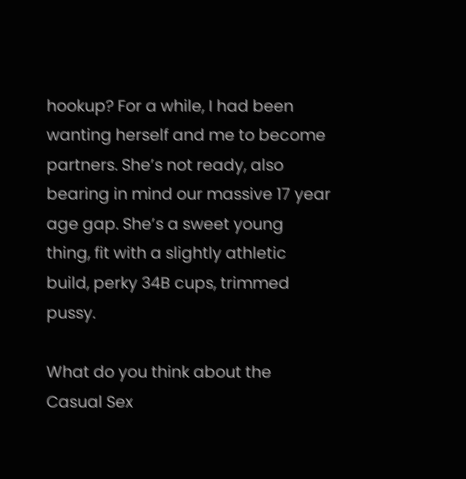hookup? For a while, I had been wanting herself and me to become partners. She’s not ready, also bearing in mind our massive 17 year age gap. She’s a sweet young thing, fit with a slightly athletic build, perky 34B cups, trimmed pussy.

What do you think about the Casual Sex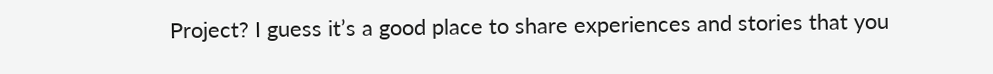Project? I guess it’s a good place to share experiences and stories that you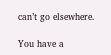can’t go elsewhere.

You have a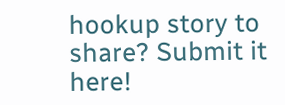hookup story to share? Submit it here!